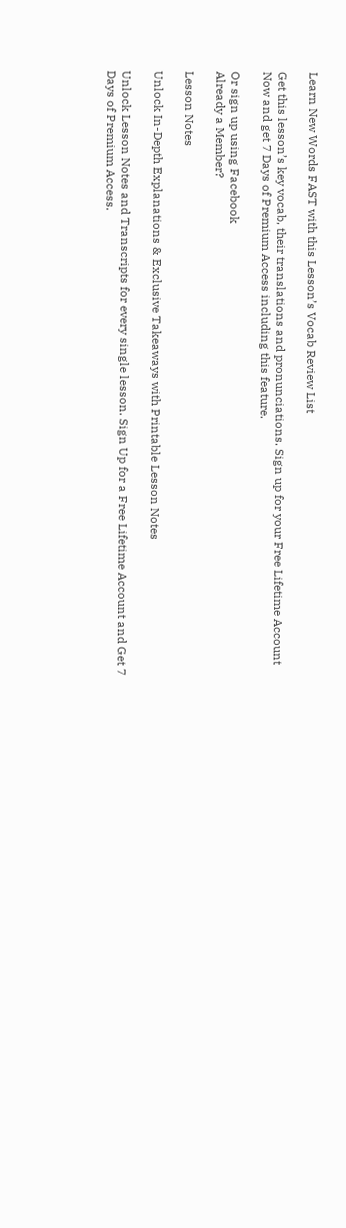Learn New Words FAST with this Lesson’s Vocab Review List

Get this lesson’s key vocab, their translations and pronunciations. Sign up for your Free Lifetime Account Now and get 7 Days of Premium Access including this feature.

Or sign up using Facebook
Already a Member?

Lesson Notes

Unlock In-Depth Explanations & Exclusive Takeaways with Printable Lesson Notes

Unlock Lesson Notes and Transcripts for every single lesson. Sign Up for a Free Lifetime Account and Get 7 Days of Premium Access.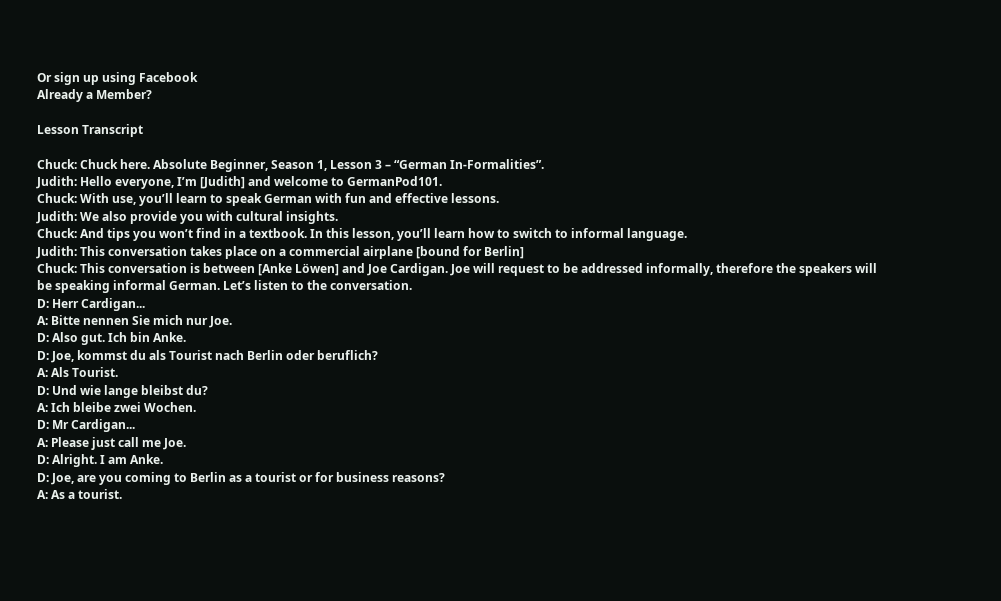Or sign up using Facebook
Already a Member?

Lesson Transcript

Chuck: Chuck here. Absolute Beginner, Season 1, Lesson 3 – “German In-Formalities”.
Judith: Hello everyone, I’m [Judith] and welcome to GermanPod101.
Chuck: With use, you’ll learn to speak German with fun and effective lessons.
Judith: We also provide you with cultural insights.
Chuck: And tips you won’t find in a textbook. In this lesson, you’ll learn how to switch to informal language.
Judith: This conversation takes place on a commercial airplane [bound for Berlin]
Chuck: This conversation is between [Anke Löwen] and Joe Cardigan. Joe will request to be addressed informally, therefore the speakers will be speaking informal German. Let’s listen to the conversation.
D: Herr Cardigan...
A: Bitte nennen Sie mich nur Joe.
D: Also gut. Ich bin Anke.
D: Joe, kommst du als Tourist nach Berlin oder beruflich?
A: Als Tourist.
D: Und wie lange bleibst du?
A: Ich bleibe zwei Wochen.
D: Mr Cardigan...
A: Please just call me Joe.
D: Alright. I am Anke.
D: Joe, are you coming to Berlin as a tourist or for business reasons?
A: As a tourist.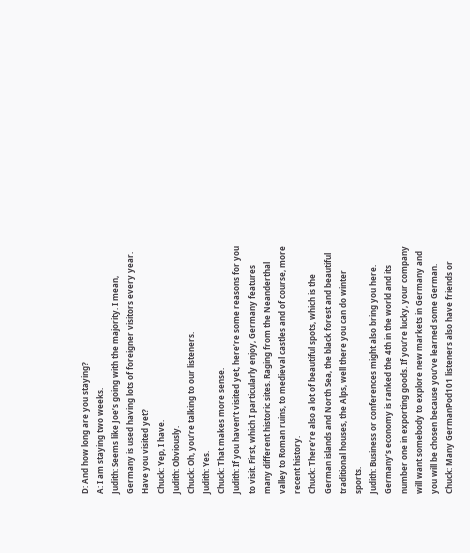D: And how long are you staying?
A: I am staying two weeks.
Judith: Seems like Joe’s going with the majority. I mean, Germany is used having lots of foreigner visitors every year. Have you visited yet?
Chuck: Yep, I have.
Judith: Obviously.
Chuck: Oh, you’re talking to our listeners.
Judith: Yes.
Chuck: That makes more sense.
Judith: If you haven’t visited yet, here’re some reasons for you to visit. First, which I particularly enjoy, Germany features many different historic sites. Raging from the Neanderthal valley to Roman ruins, to medieval castles and of course, more recent history.
Chuck: There’re also a lot of beautiful spots, which is the German islands and North Sea, the black forest and beautiful traditional houses, the Alps, well there you can do winter sports.
Judith: Business or conferences might also bring you here. Germany’s economy is ranked the 4th in the world and its number one in exporting goods. If you’re lucky, your company will want somebody to explore new markets in Germany and you will be chosen because you’ve learned some German.
Chuck: Many GermanPod101 listeners also have friends or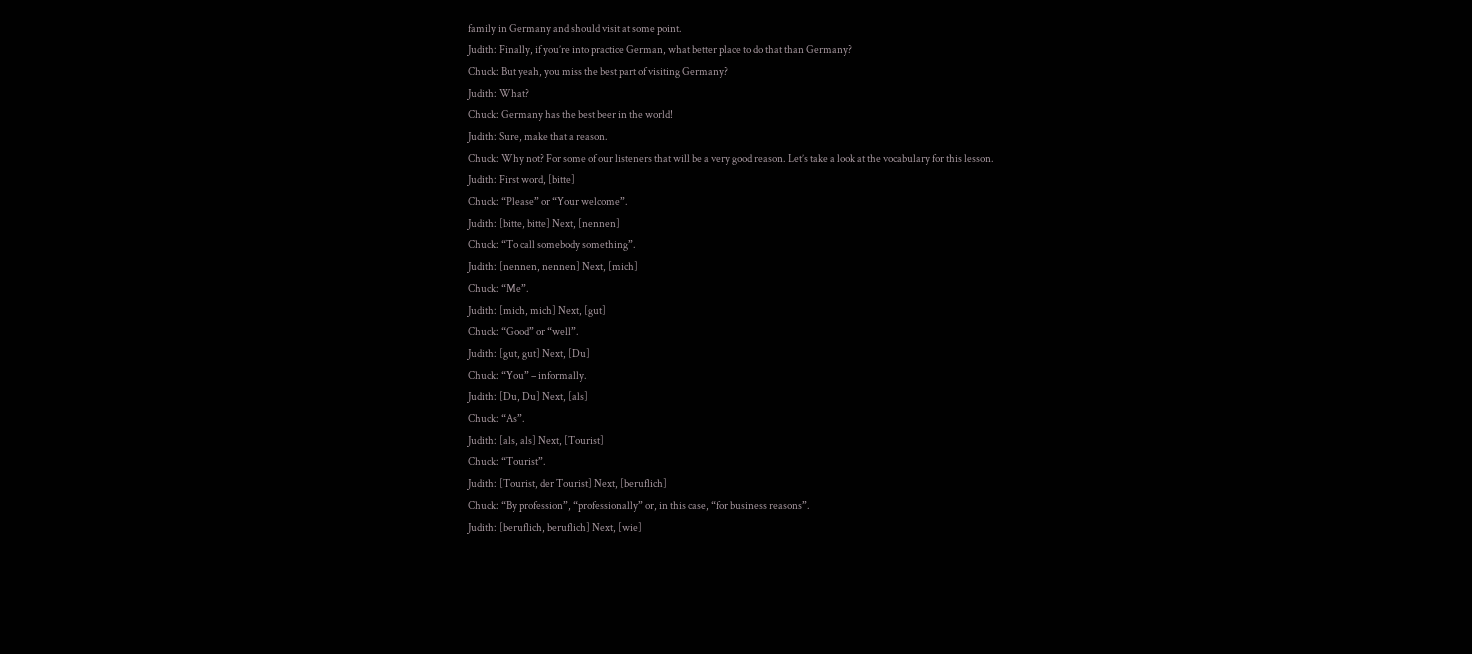family in Germany and should visit at some point.
Judith: Finally, if you’re into practice German, what better place to do that than Germany?
Chuck: But yeah, you miss the best part of visiting Germany?
Judith: What?
Chuck: Germany has the best beer in the world!
Judith: Sure, make that a reason.
Chuck: Why not? For some of our listeners that will be a very good reason. Let’s take a look at the vocabulary for this lesson.
Judith: First word, [bitte]
Chuck: “Please” or “Your welcome”.
Judith: [bitte, bitte] Next, [nennen]
Chuck: “To call somebody something”.
Judith: [nennen, nennen] Next, [mich]
Chuck: “Me”.
Judith: [mich, mich] Next, [gut]
Chuck: “Good” or “well”.
Judith: [gut, gut] Next, [Du]
Chuck: “You” – informally.
Judith: [Du, Du] Next, [als]
Chuck: “As”.
Judith: [als, als] Next, [Tourist]
Chuck: “Tourist”.
Judith: [Tourist, der Tourist] Next, [beruflich]
Chuck: “By profession”, “professionally” or, in this case, “for business reasons”.
Judith: [beruflich, beruflich] Next, [wie]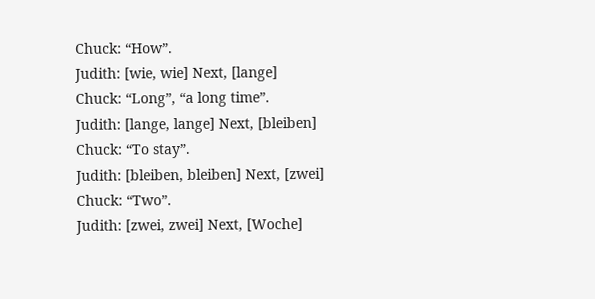Chuck: “How”.
Judith: [wie, wie] Next, [lange]
Chuck: “Long”, “a long time”.
Judith: [lange, lange] Next, [bleiben]
Chuck: “To stay”.
Judith: [bleiben, bleiben] Next, [zwei]
Chuck: “Two”.
Judith: [zwei, zwei] Next, [Woche]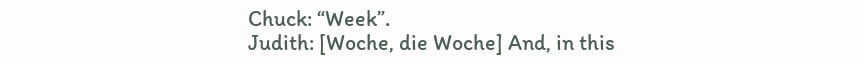Chuck: “Week”.
Judith: [Woche, die Woche] And, in this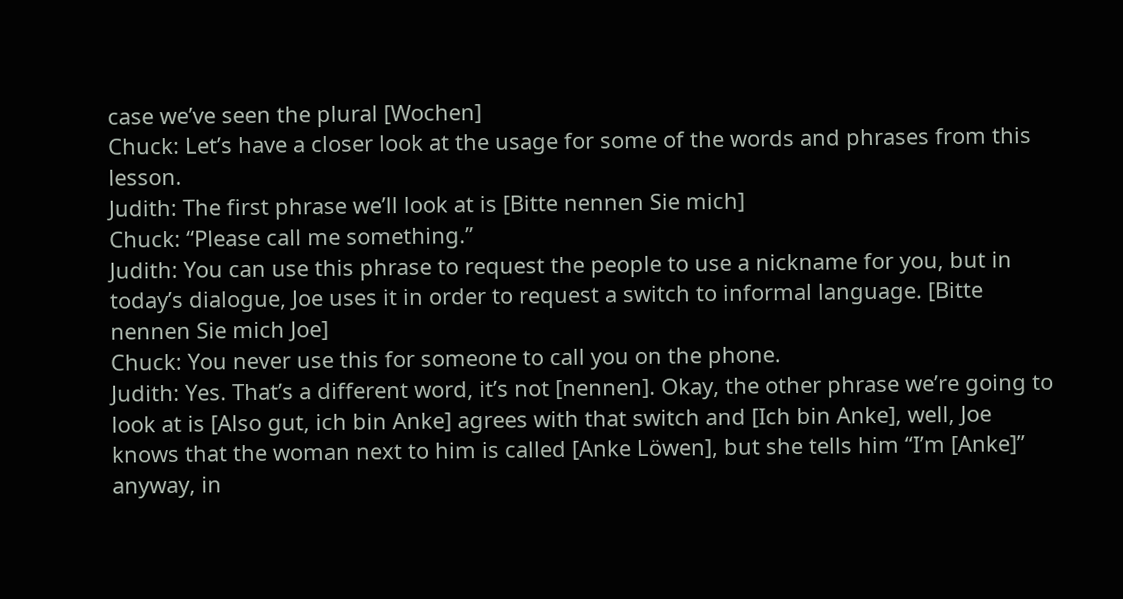case we’ve seen the plural [Wochen]
Chuck: Let’s have a closer look at the usage for some of the words and phrases from this lesson.
Judith: The first phrase we’ll look at is [Bitte nennen Sie mich]
Chuck: “Please call me something.”
Judith: You can use this phrase to request the people to use a nickname for you, but in today’s dialogue, Joe uses it in order to request a switch to informal language. [Bitte nennen Sie mich Joe]
Chuck: You never use this for someone to call you on the phone.
Judith: Yes. That’s a different word, it’s not [nennen]. Okay, the other phrase we’re going to look at is [Also gut, ich bin Anke] agrees with that switch and [Ich bin Anke], well, Joe knows that the woman next to him is called [Anke Löwen], but she tells him “I’m [Anke]” anyway, in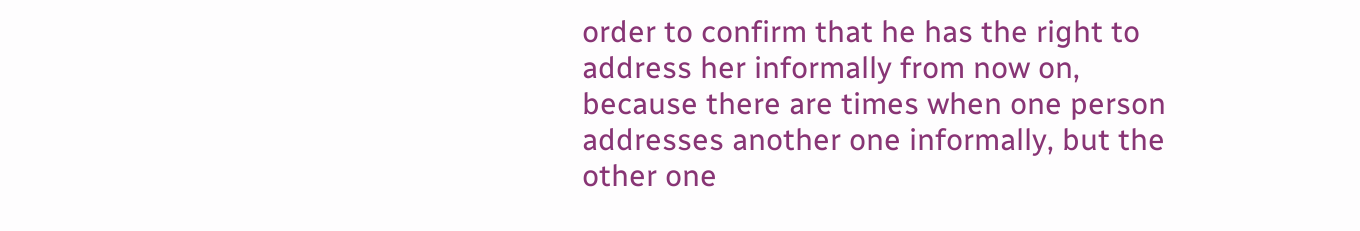order to confirm that he has the right to address her informally from now on, because there are times when one person addresses another one informally, but the other one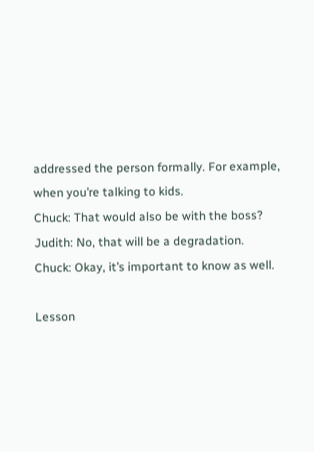addressed the person formally. For example, when you’re talking to kids.
Chuck: That would also be with the boss?
Judith: No, that will be a degradation.
Chuck: Okay, it’s important to know as well.

Lesson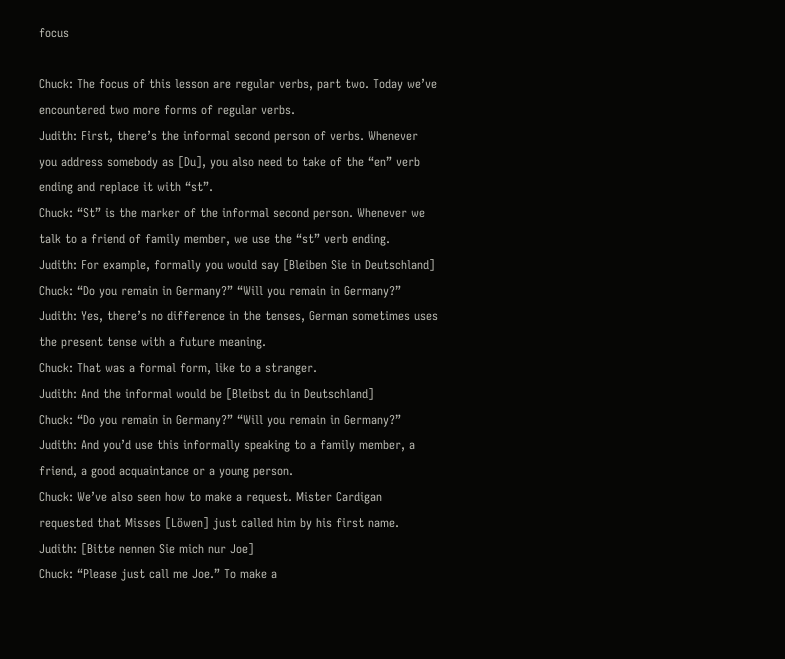focus

Chuck: The focus of this lesson are regular verbs, part two. Today we’ve encountered two more forms of regular verbs.
Judith: First, there’s the informal second person of verbs. Whenever you address somebody as [Du], you also need to take of the “en” verb ending and replace it with “st”.
Chuck: “St” is the marker of the informal second person. Whenever we talk to a friend of family member, we use the “st” verb ending.
Judith: For example, formally you would say [Bleiben Sie in Deutschland]
Chuck: “Do you remain in Germany?” “Will you remain in Germany?”
Judith: Yes, there’s no difference in the tenses, German sometimes uses the present tense with a future meaning.
Chuck: That was a formal form, like to a stranger.
Judith: And the informal would be [Bleibst du in Deutschland]
Chuck: “Do you remain in Germany?” “Will you remain in Germany?”
Judith: And you’d use this informally speaking to a family member, a friend, a good acquaintance or a young person.
Chuck: We’ve also seen how to make a request. Mister Cardigan requested that Misses [Löwen] just called him by his first name.
Judith: [Bitte nennen Sie mich nur Joe]
Chuck: “Please just call me Joe.” To make a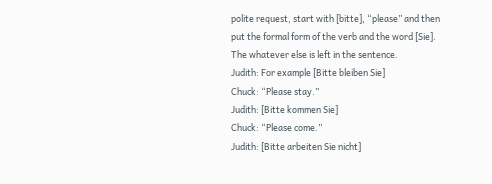polite request, start with [bitte], “please” and then put the formal form of the verb and the word [Sie]. The whatever else is left in the sentence.
Judith: For example [Bitte bleiben Sie]
Chuck: “Please stay.”
Judith: [Bitte kommen Sie]
Chuck: “Please come.”
Judith: [Bitte arbeiten Sie nicht]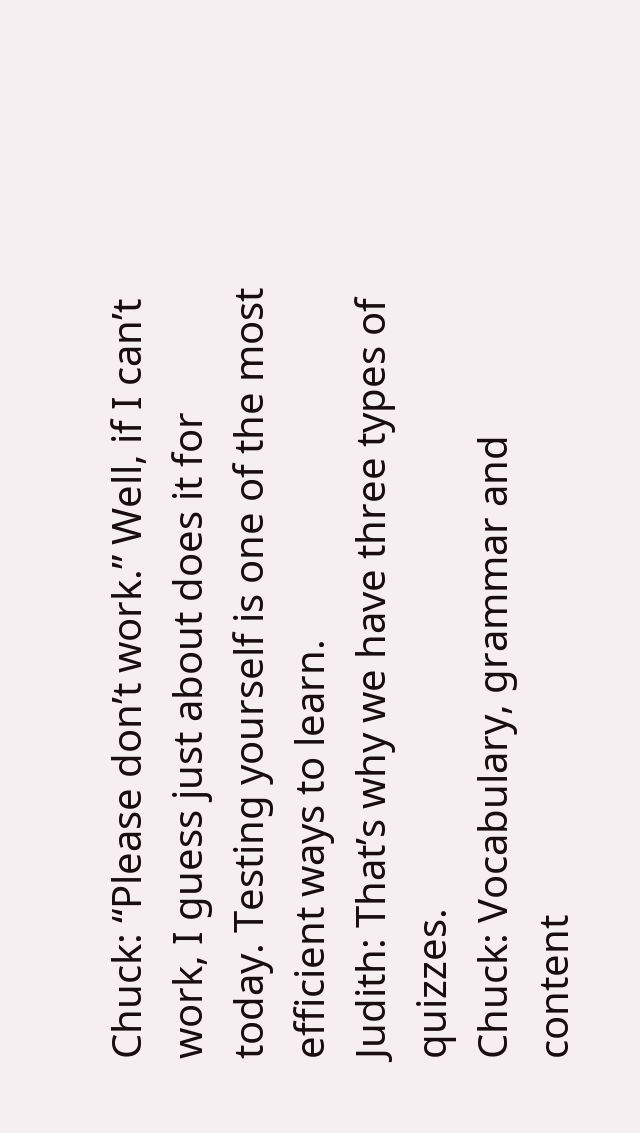Chuck: “Please don’t work.” Well, if I can’t work, I guess just about does it for today. Testing yourself is one of the most efficient ways to learn.
Judith: That’s why we have three types of quizzes.
Chuck: Vocabulary, grammar and content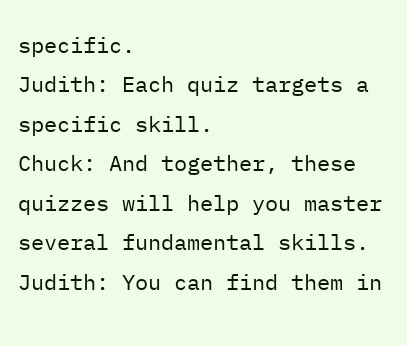specific.
Judith: Each quiz targets a specific skill.
Chuck: And together, these quizzes will help you master several fundamental skills.
Judith: You can find them in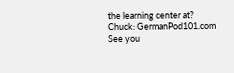the learning center at?
Chuck: GermanPod101.com See you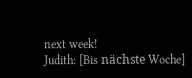next week!
Judith: [Bis nächste Woche]